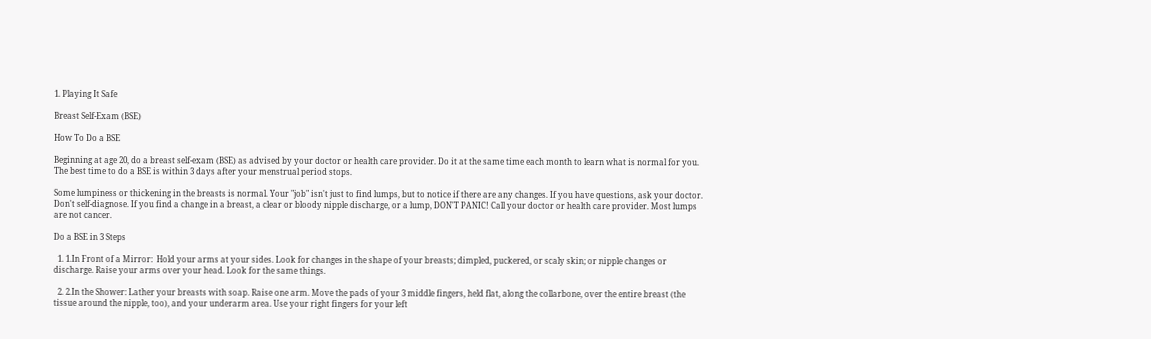1. Playing It Safe

Breast Self-Exam (BSE)

How To Do a BSE

Beginning at age 20, do a breast self-exam (BSE) as advised by your doctor or health care provider. Do it at the same time each month to learn what is normal for you. The best time to do a BSE is within 3 days after your menstrual period stops.

Some lumpiness or thickening in the breasts is normal. Your "job" isn't just to find lumps, but to notice if there are any changes. If you have questions, ask your doctor. Don't self-diagnose. If you find a change in a breast, a clear or bloody nipple discharge, or a lump, DON'T PANIC! Call your doctor or health care provider. Most lumps are not cancer.

Do a BSE in 3 Steps

  1. 1.In Front of a Mirror:  Hold your arms at your sides. Look for changes in the shape of your breasts; dimpled, puckered, or scaly skin; or nipple changes or discharge. Raise your arms over your head. Look for the same things.

  2. 2.In the Shower: Lather your breasts with soap. Raise one arm. Move the pads of your 3 middle fingers, held flat, along the collarbone, over the entire breast (the tissue around the nipple, too), and your underarm area. Use your right fingers for your left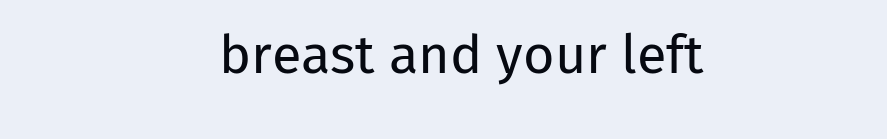breast and your left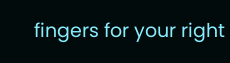fingers for your right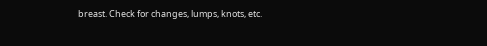breast. Check for changes, lumps, knots, etc.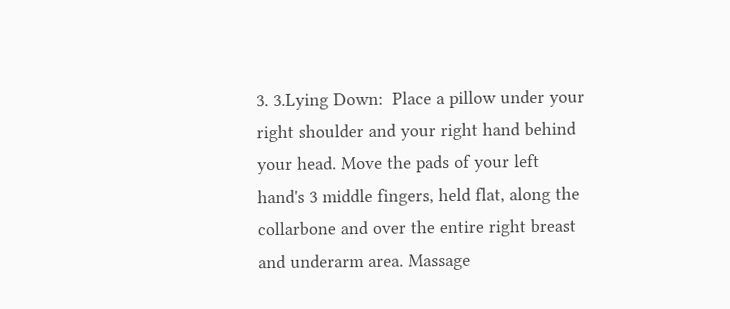3. 3.Lying Down:  Place a pillow under your right shoulder and your right hand behind your head. Move the pads of your left hand's 3 middle fingers, held flat, along the collarbone and over the entire right breast and underarm area. Massage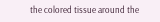the colored tissue around the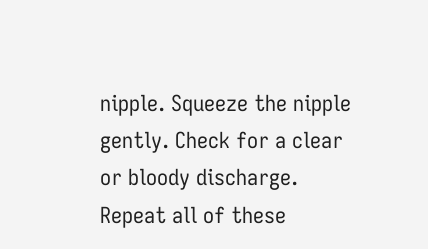nipple. Squeeze the nipple gently. Check for a clear or bloody discharge. Repeat all of these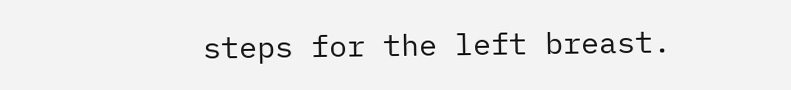steps for the left breast.